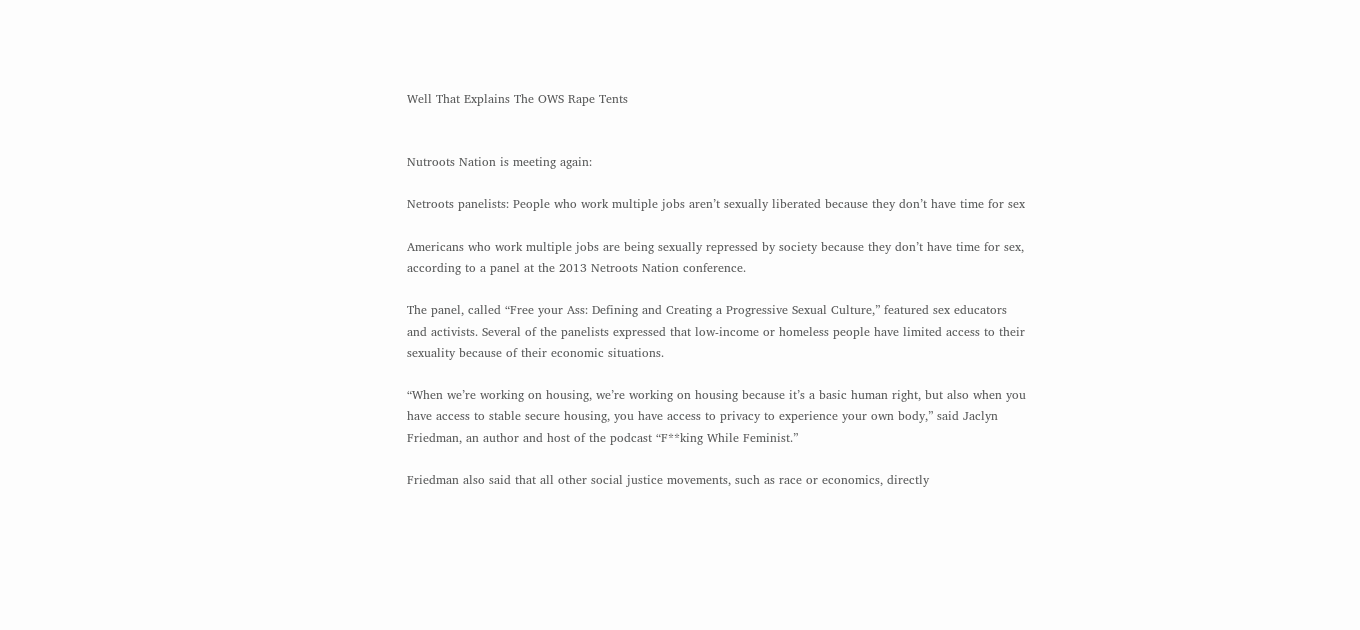Well That Explains The OWS Rape Tents


Nutroots Nation is meeting again:

Netroots panelists: People who work multiple jobs aren’t sexually liberated because they don’t have time for sex

Americans who work multiple jobs are being sexually repressed by society because they don’t have time for sex, according to a panel at the 2013 Netroots Nation conference.

The panel, called “Free your Ass: Defining and Creating a Progressive Sexual Culture,” featured sex educators and activists. Several of the panelists expressed that low-income or homeless people have limited access to their sexuality because of their economic situations.

“When we’re working on housing, we’re working on housing because it’s a basic human right, but also when you have access to stable secure housing, you have access to privacy to experience your own body,” said Jaclyn Friedman, an author and host of the podcast “F**king While Feminist.”

Friedman also said that all other social justice movements, such as race or economics, directly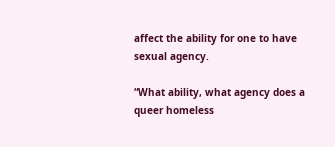affect the ability for one to have sexual agency.

“What ability, what agency does a queer homeless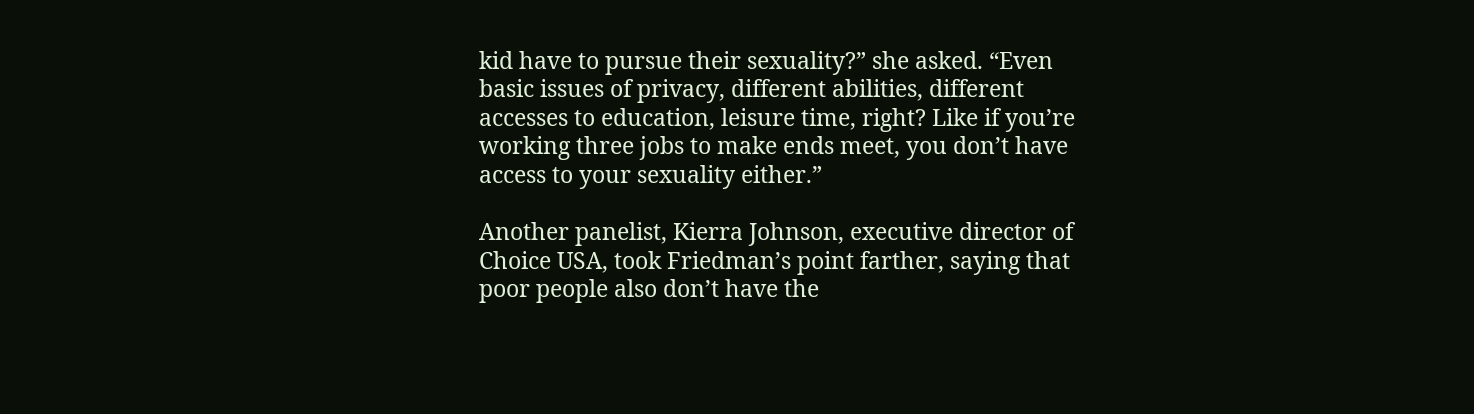kid have to pursue their sexuality?” she asked. “Even basic issues of privacy, different abilities, different accesses to education, leisure time, right? Like if you’re working three jobs to make ends meet, you don’t have access to your sexuality either.”

Another panelist, Kierra Johnson, executive director of Choice USA, took Friedman’s point farther, saying that poor people also don’t have the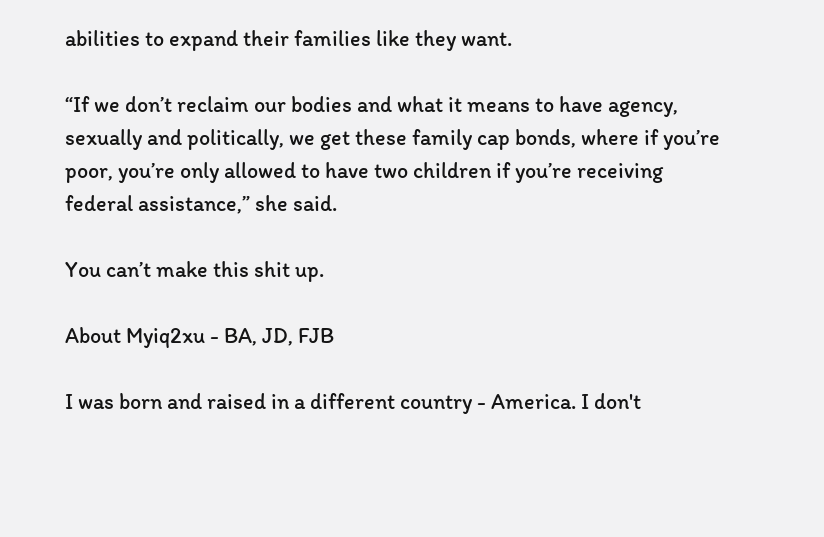abilities to expand their families like they want.

“If we don’t reclaim our bodies and what it means to have agency, sexually and politically, we get these family cap bonds, where if you’re poor, you’re only allowed to have two children if you’re receiving federal assistance,” she said.

You can’t make this shit up.

About Myiq2xu - BA, JD, FJB

I was born and raised in a different country - America. I don't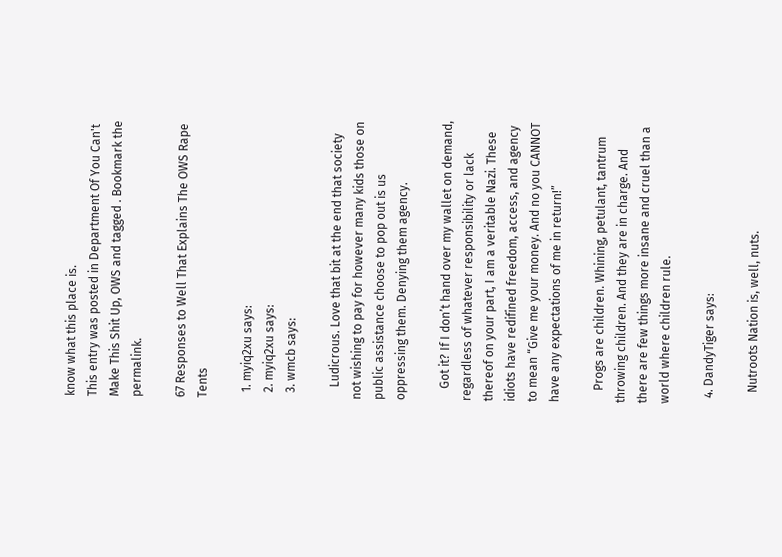know what this place is.
This entry was posted in Department Of You Can't Make This Shit Up, OWS and tagged . Bookmark the permalink.

67 Responses to Well That Explains The OWS Rape Tents

  1. myiq2xu says:
  2. myiq2xu says:
  3. wmcb says:

    Ludicrous. Love that bit at the end that society not wishing to pay for however many kids those on public assistance choose to pop out is us oppressing them. Denying them agency.

    Got it? If I don’t hand over my wallet on demand, regardless of whatever responsibility or lack thereof on your part, I am a veritable Nazi. These idiots have redifined freedom, access, and agency to mean “Give me your money. And no you CANNOT have any expectations of me in return!”

    Progs are children. Whining, petulant, tantrum throwing children. And they are in charge. And there are few things more insane and cruel than a world where children rule.

  4. DandyTiger says:

    Nutroots Nation is, well, nuts.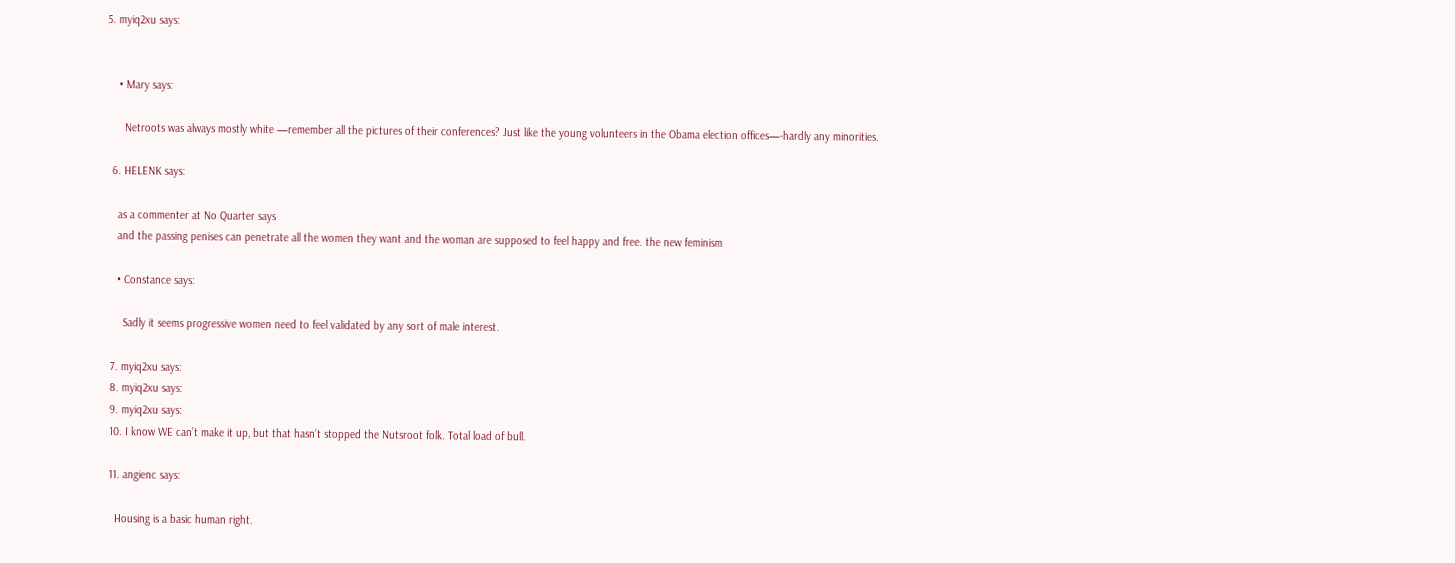5. myiq2xu says:


    • Mary says:

      Netroots was always mostly white —remember all the pictures of their conferences? Just like the young volunteers in the Obama election offices—-hardly any minorities.

  6. HELENK says:

    as a commenter at No Quarter says
    and the passing penises can penetrate all the women they want and the woman are supposed to feel happy and free. the new feminism

    • Constance says:

      Sadly it seems progressive women need to feel validated by any sort of male interest.

  7. myiq2xu says:
  8. myiq2xu says:
  9. myiq2xu says:
  10. I know WE can’t make it up, but that hasn’t stopped the Nutsroot folk. Total load of bull.

  11. angienc says:

    Housing is a basic human right.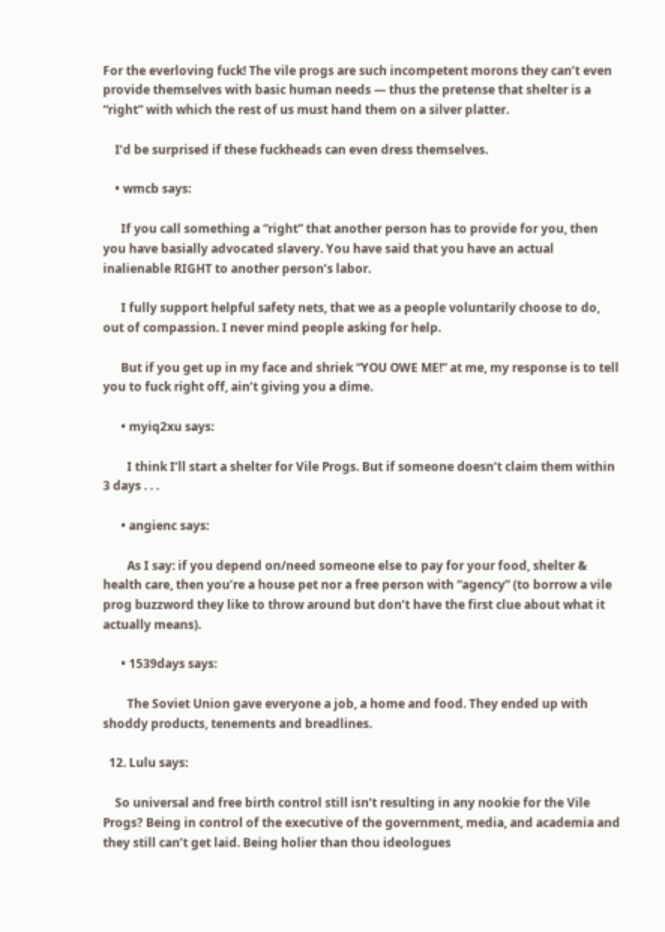For the everloving fuck! The vile progs are such incompetent morons they can’t even provide themselves with basic human needs — thus the pretense that shelter is a “right” with which the rest of us must hand them on a silver platter.

    I’d be surprised if these fuckheads can even dress themselves.

    • wmcb says:

      If you call something a “right” that another person has to provide for you, then you have basially advocated slavery. You have said that you have an actual inalienable RIGHT to another person’s labor.

      I fully support helpful safety nets, that we as a people voluntarily choose to do, out of compassion. I never mind people asking for help.

      But if you get up in my face and shriek “YOU OWE ME!” at me, my response is to tell you to fuck right off, ain’t giving you a dime.

      • myiq2xu says:

        I think I’ll start a shelter for Vile Progs. But if someone doesn’t claim them within 3 days . . .

      • angienc says:

        As I say: if you depend on/need someone else to pay for your food, shelter & health care, then you’re a house pet nor a free person with “agency” (to borrow a vile prog buzzword they like to throw around but don’t have the first clue about what it actually means).

      • 1539days says:

        The Soviet Union gave everyone a job, a home and food. They ended up with shoddy products, tenements and breadlines.

  12. Lulu says:

    So universal and free birth control still isn’t resulting in any nookie for the Vile Progs? Being in control of the executive of the government, media, and academia and they still can’t get laid. Being holier than thou ideologues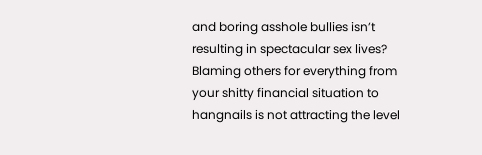and boring asshole bullies isn’t resulting in spectacular sex lives? Blaming others for everything from your shitty financial situation to hangnails is not attracting the level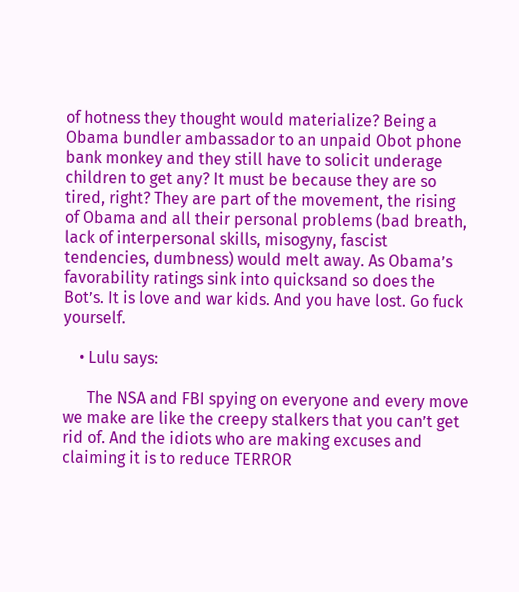of hotness they thought would materialize? Being a Obama bundler ambassador to an unpaid Obot phone bank monkey and they still have to solicit underage children to get any? It must be because they are so tired, right? They are part of the movement, the rising of Obama and all their personal problems (bad breath, lack of interpersonal skills, misogyny, fascist tendencies, dumbness) would melt away. As Obama’s favorability ratings sink into quicksand so does the Bot’s. It is love and war kids. And you have lost. Go fuck yourself.

    • Lulu says:

      The NSA and FBI spying on everyone and every move we make are like the creepy stalkers that you can’t get rid of. And the idiots who are making excuses and claiming it is to reduce TERROR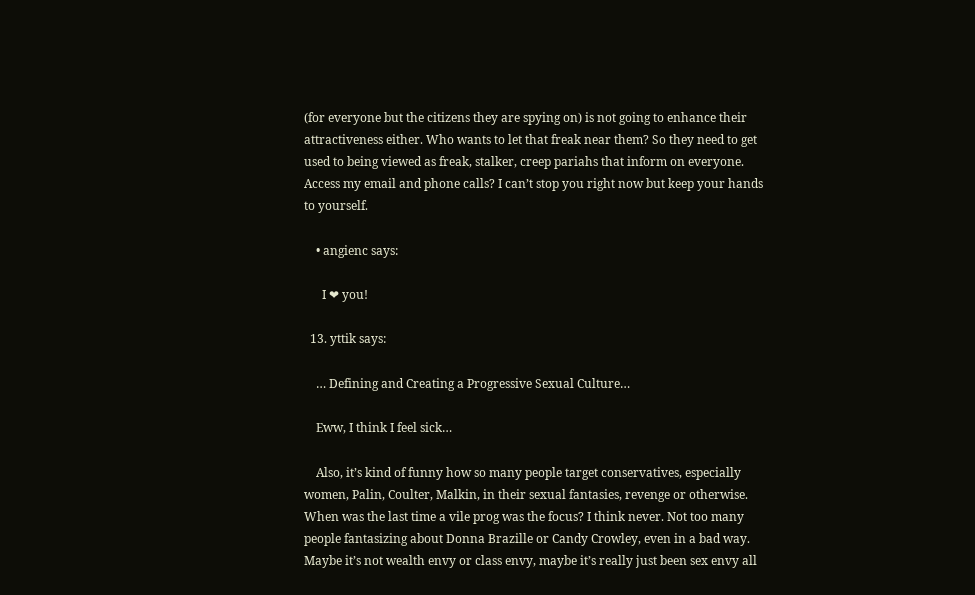(for everyone but the citizens they are spying on) is not going to enhance their attractiveness either. Who wants to let that freak near them? So they need to get used to being viewed as freak, stalker, creep pariahs that inform on everyone. Access my email and phone calls? I can’t stop you right now but keep your hands to yourself.

    • angienc says:

      I ❤ you!

  13. yttik says:

    … Defining and Creating a Progressive Sexual Culture…

    Eww, I think I feel sick…

    Also, it’s kind of funny how so many people target conservatives, especially women, Palin, Coulter, Malkin, in their sexual fantasies, revenge or otherwise. When was the last time a vile prog was the focus? I think never. Not too many people fantasizing about Donna Brazille or Candy Crowley, even in a bad way. Maybe it’s not wealth envy or class envy, maybe it’s really just been sex envy all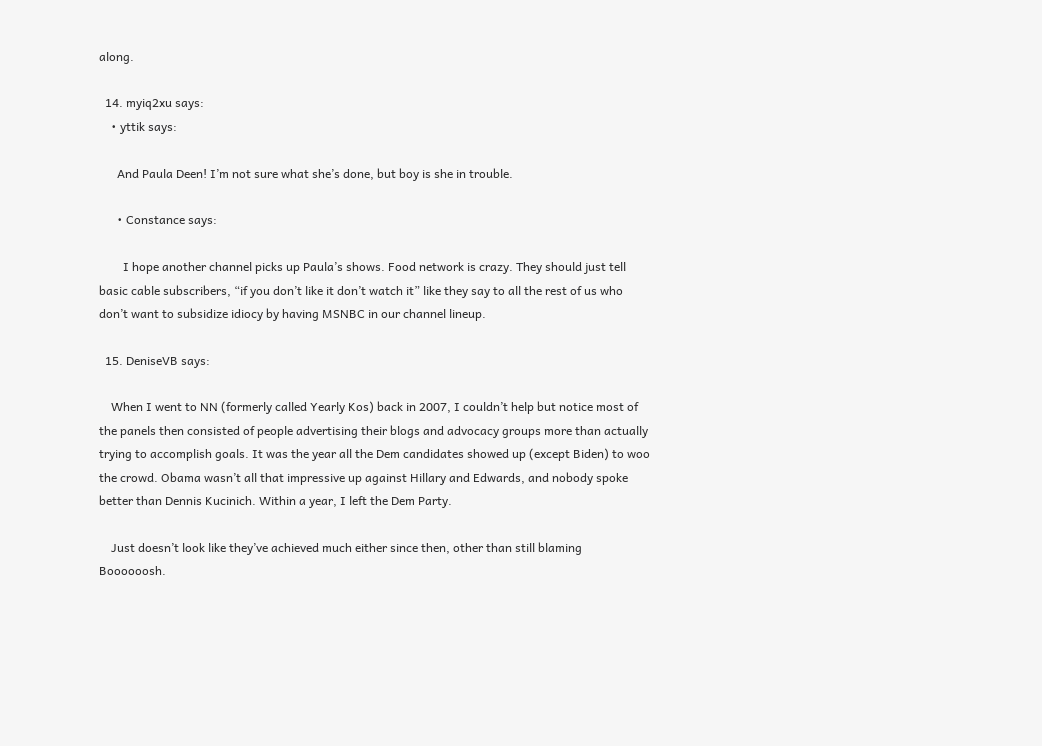along.

  14. myiq2xu says:
    • yttik says:

      And Paula Deen! I’m not sure what she’s done, but boy is she in trouble.

      • Constance says:

        I hope another channel picks up Paula’s shows. Food network is crazy. They should just tell basic cable subscribers, “if you don’t like it don’t watch it” like they say to all the rest of us who don’t want to subsidize idiocy by having MSNBC in our channel lineup.

  15. DeniseVB says:

    When I went to NN (formerly called Yearly Kos) back in 2007, I couldn’t help but notice most of the panels then consisted of people advertising their blogs and advocacy groups more than actually trying to accomplish goals. It was the year all the Dem candidates showed up (except Biden) to woo the crowd. Obama wasn’t all that impressive up against Hillary and Edwards, and nobody spoke better than Dennis Kucinich. Within a year, I left the Dem Party.

    Just doesn’t look like they’ve achieved much either since then, other than still blaming Boooooosh.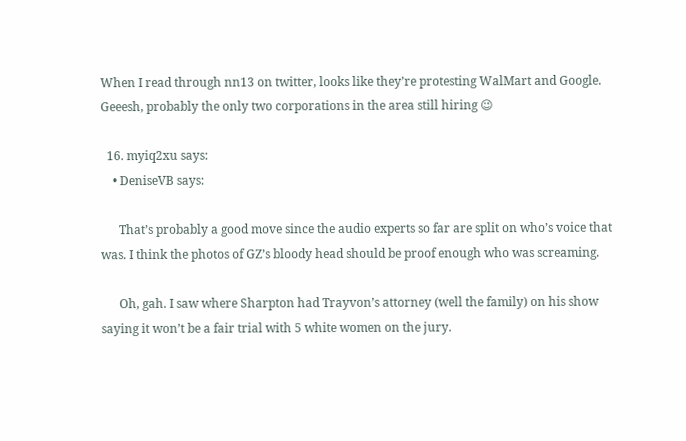When I read through nn13 on twitter, looks like they’re protesting WalMart and Google. Geeesh, probably the only two corporations in the area still hiring 😉

  16. myiq2xu says:
    • DeniseVB says:

      That’s probably a good move since the audio experts so far are split on who’s voice that was. I think the photos of GZ’s bloody head should be proof enough who was screaming.

      Oh, gah. I saw where Sharpton had Trayvon’s attorney (well the family) on his show saying it won’t be a fair trial with 5 white women on the jury.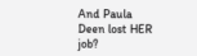And Paula Deen lost HER job?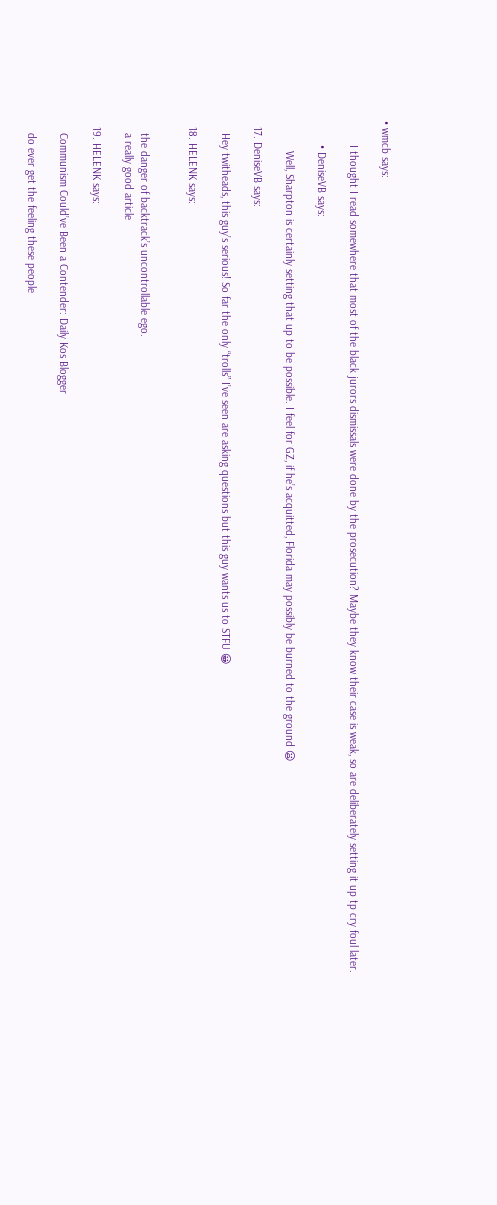• wmcb says:

        I thought I read somewhere that most of the black jurors dismissals were done by the prosecution? Maybe they know their case is weak, so are deliberately setting it up tp cry foul later.

        • DeniseVB says:

          Well, Sharpton is certainly setting that up to be possible. I feel for GZ, if he’s acquitted, Florida may possibly be burned to the ground 😦

  17. DeniseVB says:

    Hey twitheads, this guy’s serious! So far the only “trolls” I’ve seen are asking questions but this guy wants us to STFU 😀

  18. HELENK says:


    the danger of backtrack’s uncontrollable ego.
    a really good article

  19. HELENK says:

    Communism Could’ve Been a Contender: Daily Kos Blogger

    do ever get the feeling these people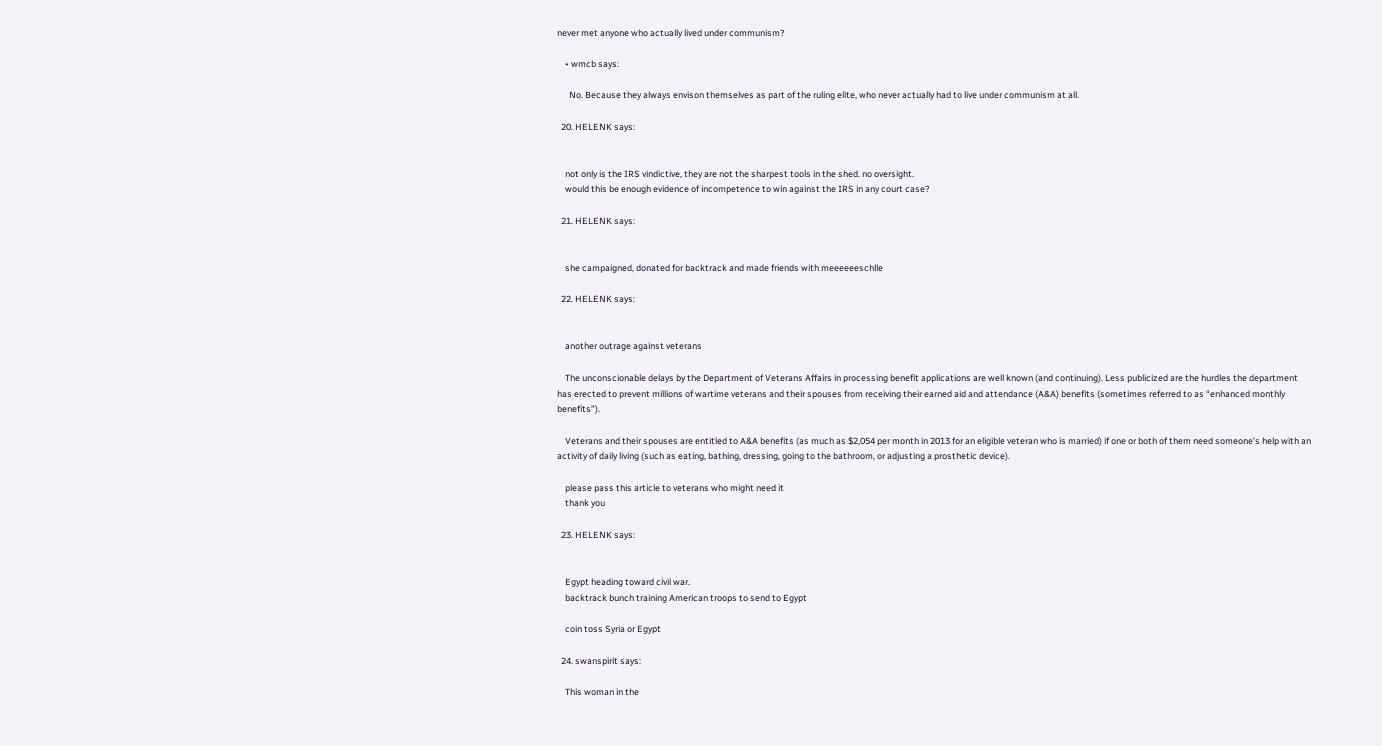never met anyone who actually lived under communism?

    • wmcb says:

      No. Because they always envison themselves as part of the ruling elite, who never actually had to live under communism at all.

  20. HELENK says:


    not only is the IRS vindictive, they are not the sharpest tools in the shed. no oversight.
    would this be enough evidence of incompetence to win against the IRS in any court case?

  21. HELENK says:


    she campaigned, donated for backtrack and made friends with meeeeeeschlle

  22. HELENK says:


    another outrage against veterans

    The unconscionable delays by the Department of Veterans Affairs in processing benefit applications are well known (and continuing). Less publicized are the hurdles the department has erected to prevent millions of wartime veterans and their spouses from receiving their earned aid and attendance (A&A) benefits (sometimes referred to as “enhanced monthly benefits”).

    Veterans and their spouses are entitled to A&A benefits (as much as $2,054 per month in 2013 for an eligible veteran who is married) if one or both of them need someone’s help with an activity of daily living (such as eating, bathing, dressing, going to the bathroom, or adjusting a prosthetic device).

    please pass this article to veterans who might need it
    thank you

  23. HELENK says:


    Egypt heading toward civil war.
    backtrack bunch training American troops to send to Egypt

    coin toss Syria or Egypt

  24. swanspirit says:

    This woman in the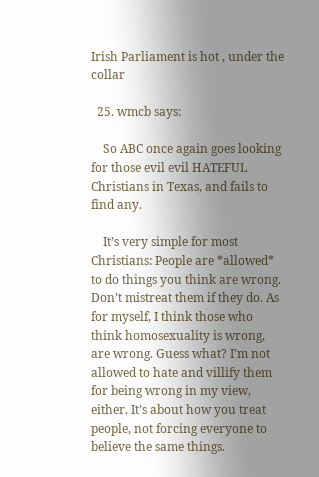Irish Parliament is hot , under the collar

  25. wmcb says:

    So ABC once again goes looking for those evil evil HATEFUL Christians in Texas, and fails to find any.

    It’s very simple for most Christians: People are *allowed* to do things you think are wrong. Don’t mistreat them if they do. As for myself, I think those who think homosexuality is wrong, are wrong. Guess what? I’m not allowed to hate and villify them for being wrong in my view, either. It’s about how you treat people, not forcing everyone to believe the same things.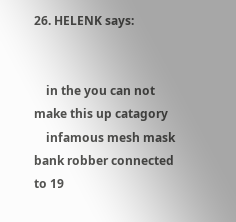26. HELENK says:


    in the you can not make this up catagory
    infamous mesh mask bank robber connected to 19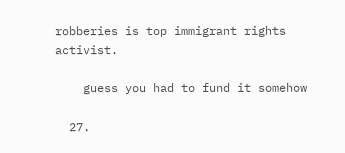robberies is top immigrant rights activist.

    guess you had to fund it somehow

  27.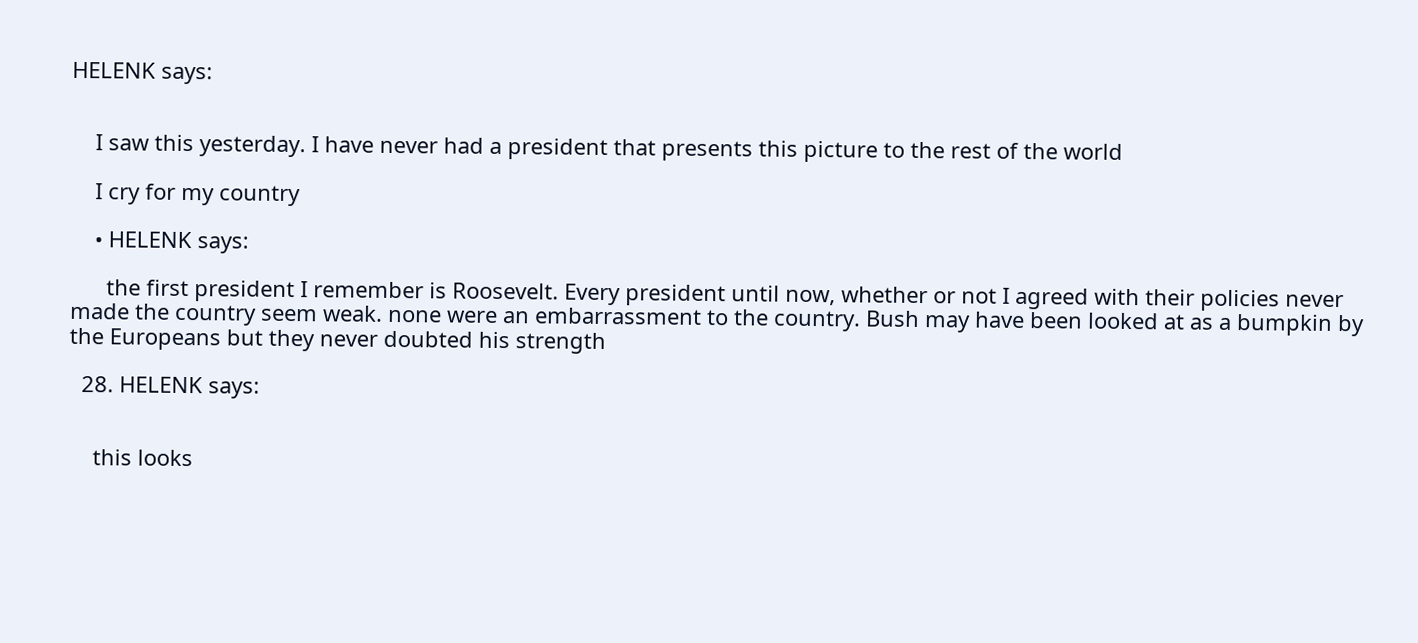HELENK says:


    I saw this yesterday. I have never had a president that presents this picture to the rest of the world

    I cry for my country

    • HELENK says:

      the first president I remember is Roosevelt. Every president until now, whether or not I agreed with their policies never made the country seem weak. none were an embarrassment to the country. Bush may have been looked at as a bumpkin by the Europeans but they never doubted his strength

  28. HELENK says:


    this looks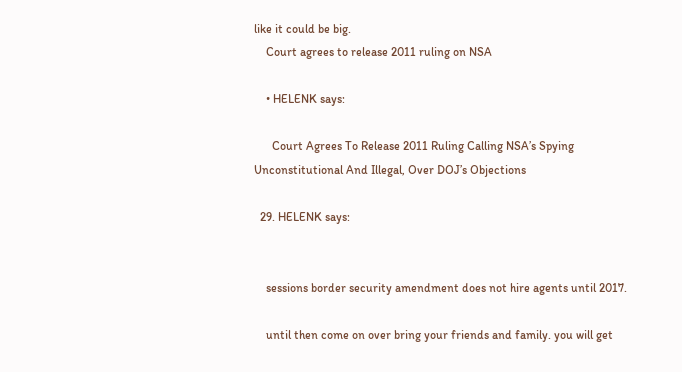like it could be big.
    Court agrees to release 2011 ruling on NSA

    • HELENK says:

      Court Agrees To Release 2011 Ruling Calling NSA’s Spying Unconstitutional And Illegal, Over DOJ’s Objections

  29. HELENK says:


    sessions border security amendment does not hire agents until 2017.

    until then come on over bring your friends and family. you will get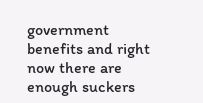government benefits and right now there are enough suckers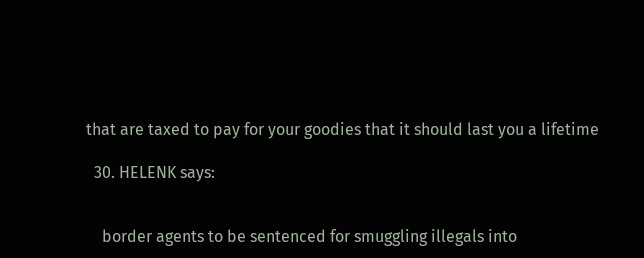that are taxed to pay for your goodies that it should last you a lifetime

  30. HELENK says:


    border agents to be sentenced for smuggling illegals into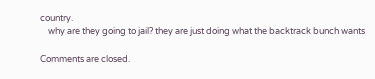country.
    why are they going to jail? they are just doing what the backtrack bunch wants

Comments are closed.